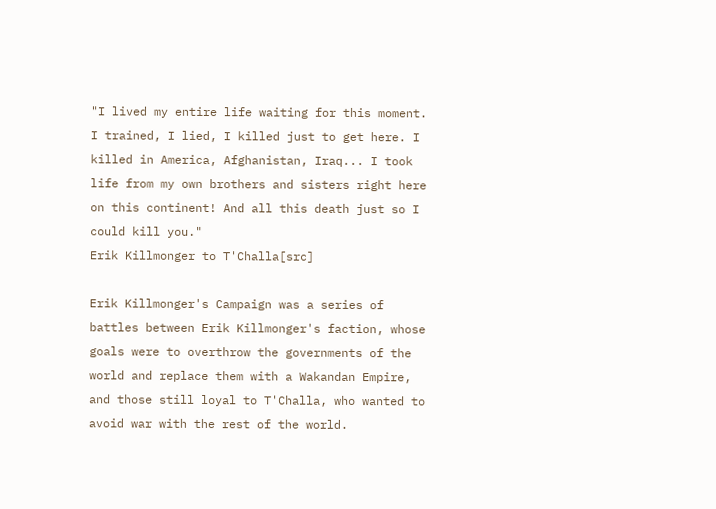"I lived my entire life waiting for this moment. I trained, I lied, I killed just to get here. I killed in America, Afghanistan, Iraq... I took life from my own brothers and sisters right here on this continent! And all this death just so I could kill you."
Erik Killmonger to T'Challa[src]

Erik Killmonger's Campaign was a series of battles between Erik Killmonger's faction, whose goals were to overthrow the governments of the world and replace them with a Wakandan Empire, and those still loyal to T'Challa, who wanted to avoid war with the rest of the world.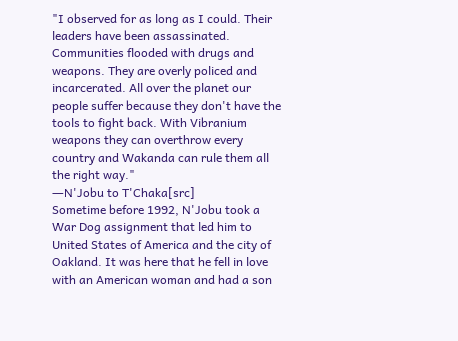"I observed for as long as I could. Their leaders have been assassinated. Communities flooded with drugs and weapons. They are overly policed and incarcerated. All over the planet our people suffer because they don't have the tools to fight back. With Vibranium weapons they can overthrow every country and Wakanda can rule them all the right way."
―N'Jobu to T'Chaka[src]
Sometime before 1992, N'Jobu took a War Dog assignment that led him to United States of America and the city of Oakland. It was here that he fell in love with an American woman and had a son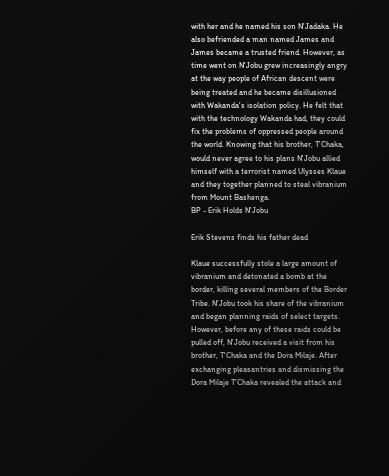with her and he named his son N'Jadaka. He also befriended a man named James and James became a trusted friend. However, as time went on N'Jobu grew increasingly angry at the way people of African descent were being treated and he became disillusioned with Wakanda's isolation policy. He felt that with the technology Wakanda had, they could fix the problems of oppressed people around the world. Knowing that his brother, T'Chaka, would never agree to his plans N'Jobu allied himself with a terrorist named Ulysses Klaue and they together planned to steal vibranium from Mount Bashenga.
BP - Erik Holds N'Jobu

Erik Stevens finds his father dead

Klaue successfully stole a large amount of vibranium and detonated a bomb at the border, killing several members of the Border Tribe. N'Jobu took his share of the vibranium and began planning raids of select targets. However, before any of these raids could be pulled off, N'Jobu received a visit from his brother, T'Chaka and the Dora Milaje. After exchanging pleasantries and dismissing the Dora Milaje T'Chaka revealed the attack and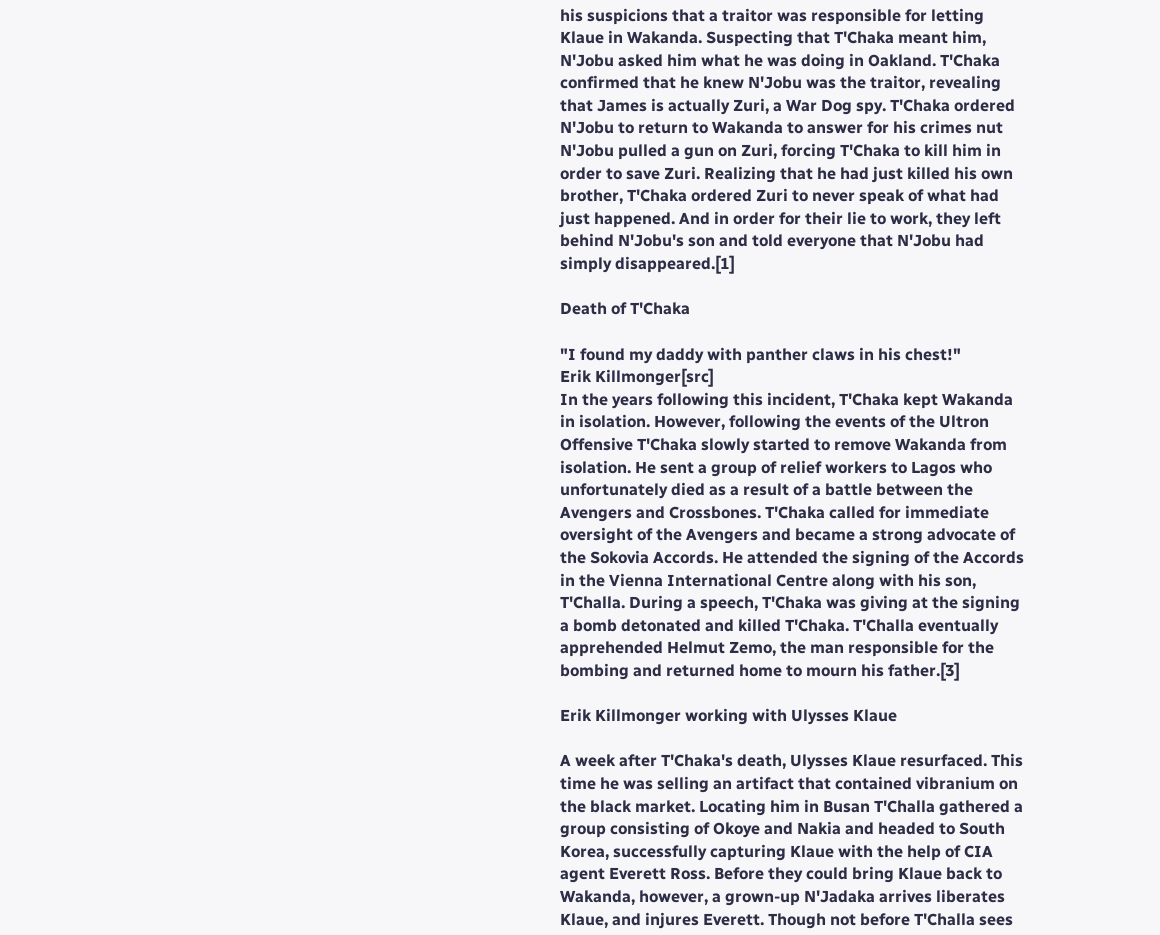his suspicions that a traitor was responsible for letting Klaue in Wakanda. Suspecting that T'Chaka meant him, N'Jobu asked him what he was doing in Oakland. T'Chaka confirmed that he knew N'Jobu was the traitor, revealing that James is actually Zuri, a War Dog spy. T'Chaka ordered N'Jobu to return to Wakanda to answer for his crimes nut N'Jobu pulled a gun on Zuri, forcing T'Chaka to kill him in order to save Zuri. Realizing that he had just killed his own brother, T'Chaka ordered Zuri to never speak of what had just happened. And in order for their lie to work, they left behind N'Jobu's son and told everyone that N'Jobu had simply disappeared.[1]

Death of T'Chaka

"I found my daddy with panther claws in his chest!"
Erik Killmonger[src]
In the years following this incident, T'Chaka kept Wakanda in isolation. However, following the events of the Ultron Offensive T'Chaka slowly started to remove Wakanda from isolation. He sent a group of relief workers to Lagos who unfortunately died as a result of a battle between the Avengers and Crossbones. T'Chaka called for immediate oversight of the Avengers and became a strong advocate of the Sokovia Accords. He attended the signing of the Accords in the Vienna International Centre along with his son, T'Challa. During a speech, T'Chaka was giving at the signing a bomb detonated and killed T'Chaka. T'Challa eventually apprehended Helmut Zemo, the man responsible for the bombing and returned home to mourn his father.[3]

Erik Killmonger working with Ulysses Klaue

A week after T'Chaka's death, Ulysses Klaue resurfaced. This time he was selling an artifact that contained vibranium on the black market. Locating him in Busan T'Challa gathered a group consisting of Okoye and Nakia and headed to South Korea, successfully capturing Klaue with the help of CIA agent Everett Ross. Before they could bring Klaue back to Wakanda, however, a grown-up N'Jadaka arrives liberates Klaue, and injures Everett. Though not before T'Challa sees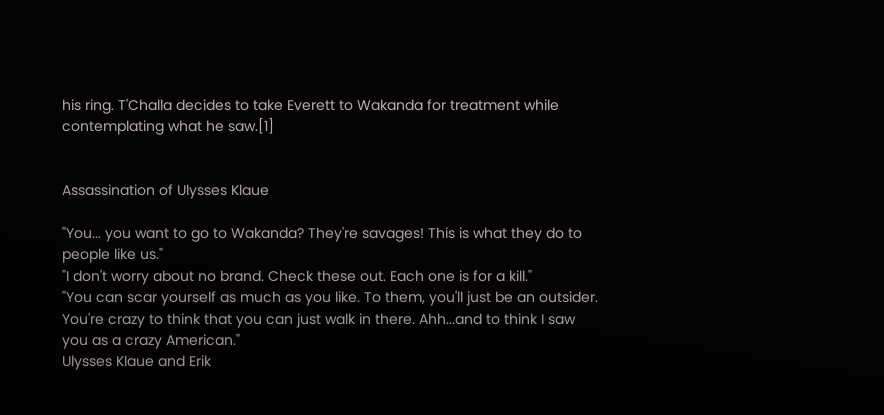his ring. T'Challa decides to take Everett to Wakanda for treatment while contemplating what he saw.[1]


Assassination of Ulysses Klaue

"You... you want to go to Wakanda? They're savages! This is what they do to people like us."
"I don't worry about no brand. Check these out. Each one is for a kill."
"You can scar yourself as much as you like. To them, you'll just be an outsider. You're crazy to think that you can just walk in there. Ahh...and to think I saw you as a crazy American."
Ulysses Klaue and Erik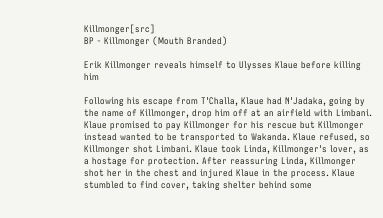Killmonger[src]
BP - Killmonger (Mouth Branded)

Erik Killmonger reveals himself to Ulysses Klaue before killing him

Following his escape from T'Challa, Klaue had N'Jadaka, going by the name of Killmonger, drop him off at an airfield with Limbani. Klaue promised to pay Killmonger for his rescue but Killmonger instead wanted to be transported to Wakanda. Klaue refused, so Killmonger shot Limbani. Klaue took Linda, Killmonger's lover, as a hostage for protection. After reassuring Linda, Killmonger shot her in the chest and injured Klaue in the process. Klaue stumbled to find cover, taking shelter behind some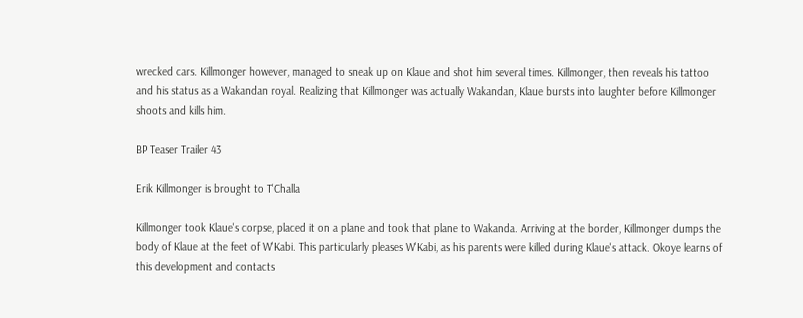wrecked cars. Killmonger however, managed to sneak up on Klaue and shot him several times. Killmonger, then reveals his tattoo and his status as a Wakandan royal. Realizing that Killmonger was actually Wakandan, Klaue bursts into laughter before Killmonger shoots and kills him.

BP Teaser Trailer 43

Erik Killmonger is brought to T'Challa

Killmonger took Klaue's corpse, placed it on a plane and took that plane to Wakanda. Arriving at the border, Killmonger dumps the body of Klaue at the feet of W'Kabi. This particularly pleases W'Kabi, as his parents were killed during Klaue's attack. Okoye learns of this development and contacts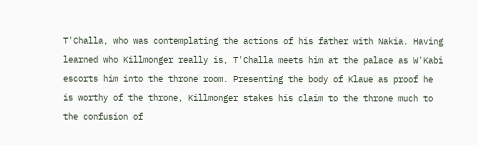T'Challa, who was contemplating the actions of his father with Nakia. Having learned who Killmonger really is, T'Challa meets him at the palace as W'Kabi escorts him into the throne room. Presenting the body of Klaue as proof he is worthy of the throne, Killmonger stakes his claim to the throne much to the confusion of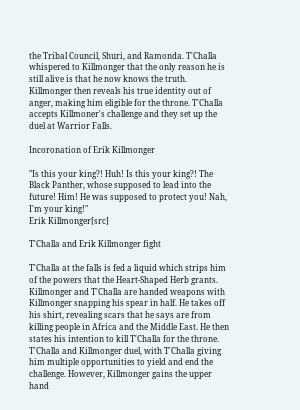the Tribal Council, Shuri, and Ramonda. T'Challa whispered to Killmonger that the only reason he is still alive is that he now knows the truth. Killmonger then reveals his true identity out of anger, making him eligible for the throne. T'Challa accepts Killmoner's challenge and they set up the duel at Warrior Falls.

Incoronation of Erik Killmonger

"Is this your king?! Huh! Is this your king?! The Black Panther, whose supposed to lead into the future! Him! He was supposed to protect you! Nah, I'm your king!"
Erik Killmonger[src]

T'Challa and Erik Killmonger fight

T'Challa at the falls is fed a liquid which strips him of the powers that the Heart-Shaped Herb grants. Killmonger and T'Challa are handed weapons with Killmonger snapping his spear in half. He takes off his shirt, revealing scars that he says are from killing people in Africa and the Middle East. He then states his intention to kill T'Challa for the throne. T'Challa and Killmonger duel, with T'Challa giving him multiple opportunities to yield and end the challenge. However, Killmonger gains the upper hand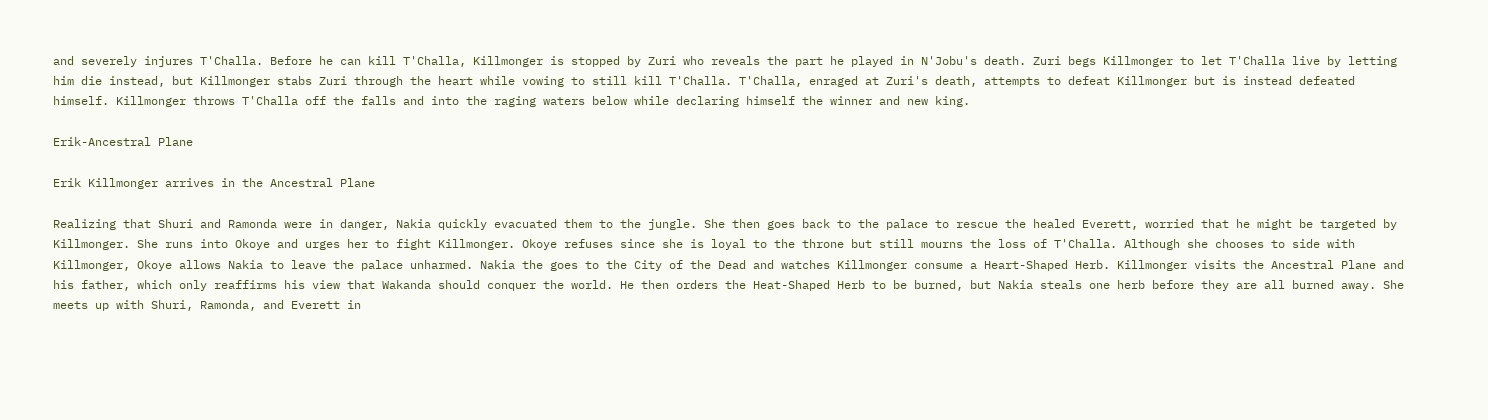and severely injures T'Challa. Before he can kill T'Challa, Killmonger is stopped by Zuri who reveals the part he played in N'Jobu's death. Zuri begs Killmonger to let T'Challa live by letting him die instead, but Killmonger stabs Zuri through the heart while vowing to still kill T'Challa. T'Challa, enraged at Zuri's death, attempts to defeat Killmonger but is instead defeated himself. Killmonger throws T'Challa off the falls and into the raging waters below while declaring himself the winner and new king.

Erik-Ancestral Plane

Erik Killmonger arrives in the Ancestral Plane

Realizing that Shuri and Ramonda were in danger, Nakia quickly evacuated them to the jungle. She then goes back to the palace to rescue the healed Everett, worried that he might be targeted by Killmonger. She runs into Okoye and urges her to fight Killmonger. Okoye refuses since she is loyal to the throne but still mourns the loss of T'Challa. Although she chooses to side with Killmonger, Okoye allows Nakia to leave the palace unharmed. Nakia the goes to the City of the Dead and watches Killmonger consume a Heart-Shaped Herb. Killmonger visits the Ancestral Plane and his father, which only reaffirms his view that Wakanda should conquer the world. He then orders the Heat-Shaped Herb to be burned, but Nakia steals one herb before they are all burned away. She meets up with Shuri, Ramonda, and Everett in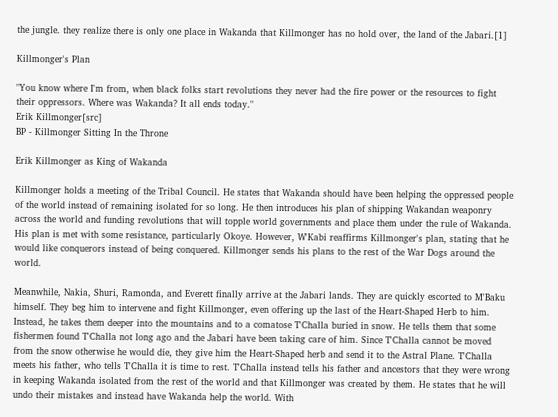the jungle. they realize there is only one place in Wakanda that Killmonger has no hold over, the land of the Jabari.[1]

Killmonger's Plan

"You know where I'm from, when black folks start revolutions they never had the fire power or the resources to fight their oppressors. Where was Wakanda? It all ends today."
Erik Killmonger[src]
BP - Killmonger Sitting In the Throne

Erik Killmonger as King of Wakanda

Killmonger holds a meeting of the Tribal Council. He states that Wakanda should have been helping the oppressed people of the world instead of remaining isolated for so long. He then introduces his plan of shipping Wakandan weaponry across the world and funding revolutions that will topple world governments and place them under the rule of Wakanda. His plan is met with some resistance, particularly Okoye. However, W'Kabi reaffirms Killmonger's plan, stating that he would like conquerors instead of being conquered. Killmonger sends his plans to the rest of the War Dogs around the world.

Meanwhile, Nakia, Shuri, Ramonda, and Everett finally arrive at the Jabari lands. They are quickly escorted to M'Baku himself. They beg him to intervene and fight Killmonger, even offering up the last of the Heart-Shaped Herb to him. Instead, he takes them deeper into the mountains and to a comatose T'Challa buried in snow. He tells them that some fishermen found T'Challa not long ago and the Jabari have been taking care of him. Since T'Challa cannot be moved from the snow otherwise he would die, they give him the Heart-Shaped herb and send it to the Astral Plane. T'Challa meets his father, who tells T'Challa it is time to rest. T'Challa instead tells his father and ancestors that they were wrong in keeping Wakanda isolated from the rest of the world and that Killmonger was created by them. He states that he will undo their mistakes and instead have Wakanda help the world. With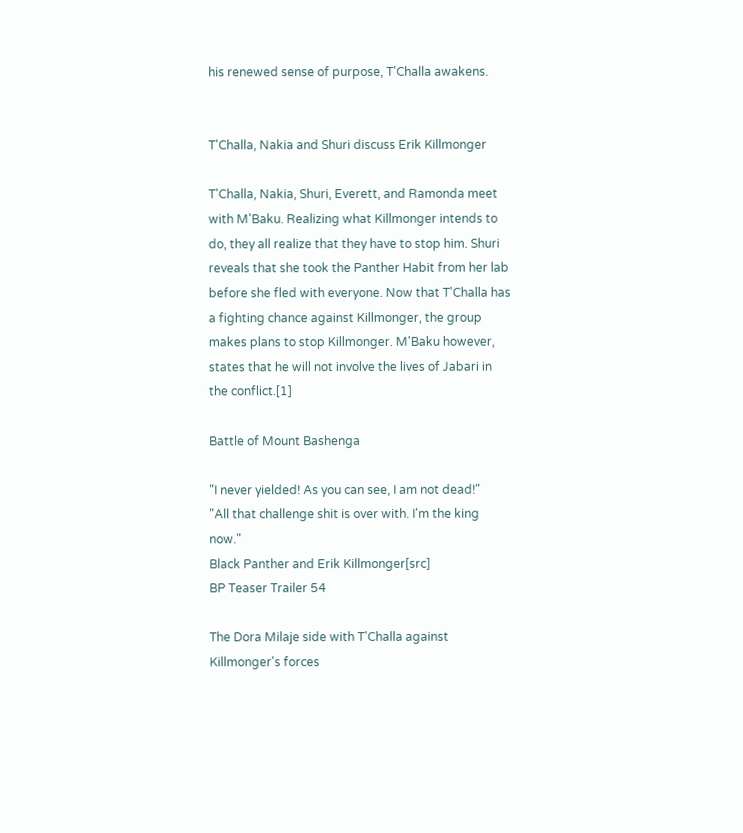his renewed sense of purpose, T'Challa awakens.


T'Challa, Nakia and Shuri discuss Erik Killmonger

T'Challa, Nakia, Shuri, Everett, and Ramonda meet with M'Baku. Realizing what Killmonger intends to do, they all realize that they have to stop him. Shuri reveals that she took the Panther Habit from her lab before she fled with everyone. Now that T'Challa has a fighting chance against Killmonger, the group makes plans to stop Killmonger. M'Baku however, states that he will not involve the lives of Jabari in the conflict.[1]

Battle of Mount Bashenga

"I never yielded! As you can see, I am not dead!"
"All that challenge shit is over with. I'm the king now."
Black Panther and Erik Killmonger[src]
BP Teaser Trailer 54

The Dora Milaje side with T'Challa against Killmonger's forces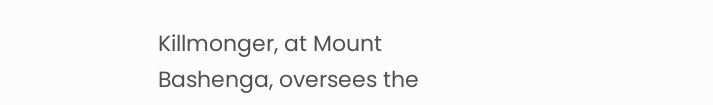Killmonger, at Mount Bashenga, oversees the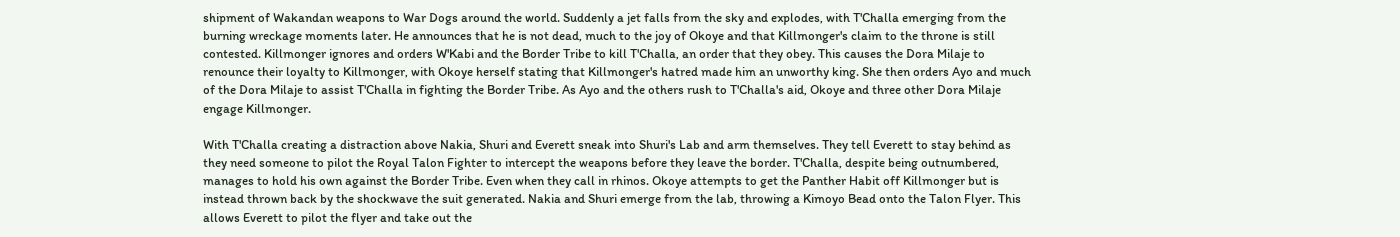shipment of Wakandan weapons to War Dogs around the world. Suddenly a jet falls from the sky and explodes, with T'Challa emerging from the burning wreckage moments later. He announces that he is not dead, much to the joy of Okoye and that Killmonger's claim to the throne is still contested. Killmonger ignores and orders W'Kabi and the Border Tribe to kill T'Challa, an order that they obey. This causes the Dora Milaje to renounce their loyalty to Killmonger, with Okoye herself stating that Killmonger's hatred made him an unworthy king. She then orders Ayo and much of the Dora Milaje to assist T'Challa in fighting the Border Tribe. As Ayo and the others rush to T'Challa's aid, Okoye and three other Dora Milaje engage Killmonger.

With T'Challa creating a distraction above Nakia, Shuri and Everett sneak into Shuri's Lab and arm themselves. They tell Everett to stay behind as they need someone to pilot the Royal Talon Fighter to intercept the weapons before they leave the border. T'Challa, despite being outnumbered, manages to hold his own against the Border Tribe. Even when they call in rhinos. Okoye attempts to get the Panther Habit off Killmonger but is instead thrown back by the shockwave the suit generated. Nakia and Shuri emerge from the lab, throwing a Kimoyo Bead onto the Talon Flyer. This allows Everett to pilot the flyer and take out the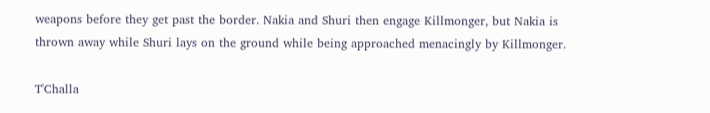weapons before they get past the border. Nakia and Shuri then engage Killmonger, but Nakia is thrown away while Shuri lays on the ground while being approached menacingly by Killmonger.

T'Challa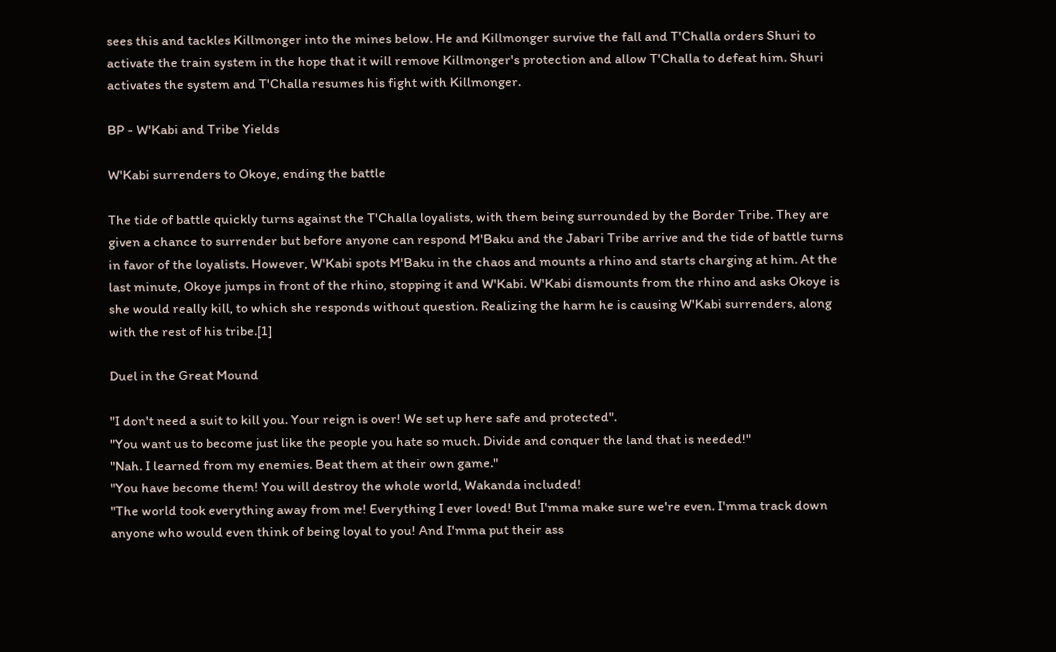sees this and tackles Killmonger into the mines below. He and Killmonger survive the fall and T'Challa orders Shuri to activate the train system in the hope that it will remove Killmonger's protection and allow T'Challa to defeat him. Shuri activates the system and T'Challa resumes his fight with Killmonger.

BP - W'Kabi and Tribe Yields

W'Kabi surrenders to Okoye, ending the battle

The tide of battle quickly turns against the T'Challa loyalists, with them being surrounded by the Border Tribe. They are given a chance to surrender but before anyone can respond M'Baku and the Jabari Tribe arrive and the tide of battle turns in favor of the loyalists. However, W'Kabi spots M'Baku in the chaos and mounts a rhino and starts charging at him. At the last minute, Okoye jumps in front of the rhino, stopping it and W'Kabi. W'Kabi dismounts from the rhino and asks Okoye is she would really kill, to which she responds without question. Realizing the harm he is causing W'Kabi surrenders, along with the rest of his tribe.[1]

Duel in the Great Mound

"I don't need a suit to kill you. Your reign is over! We set up here safe and protected".
"You want us to become just like the people you hate so much. Divide and conquer the land that is needed!"
"Nah. I learned from my enemies. Beat them at their own game."
"You have become them! You will destroy the whole world, Wakanda included!
"The world took everything away from me! Everything I ever loved! But I'mma make sure we're even. I'mma track down anyone who would even think of being loyal to you! And I'mma put their ass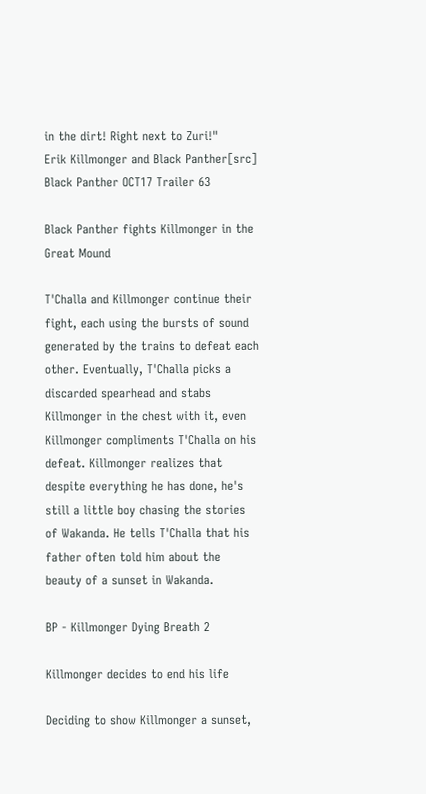in the dirt! Right next to Zuri!"
Erik Killmonger and Black Panther[src]
Black Panther OCT17 Trailer 63

Black Panther fights Killmonger in the Great Mound

T'Challa and Killmonger continue their fight, each using the bursts of sound generated by the trains to defeat each other. Eventually, T'Challa picks a discarded spearhead and stabs Killmonger in the chest with it, even Killmonger compliments T'Challa on his defeat. Killmonger realizes that despite everything he has done, he's still a little boy chasing the stories of Wakanda. He tells T'Challa that his father often told him about the beauty of a sunset in Wakanda.

BP - Killmonger Dying Breath 2

Killmonger decides to end his life

Deciding to show Killmonger a sunset,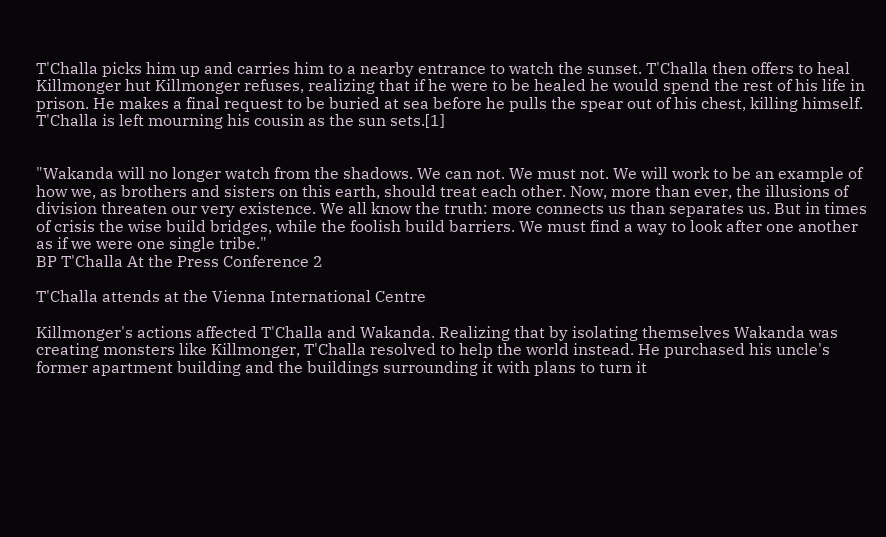T'Challa picks him up and carries him to a nearby entrance to watch the sunset. T'Challa then offers to heal Killmonger hut Killmonger refuses, realizing that if he were to be healed he would spend the rest of his life in prison. He makes a final request to be buried at sea before he pulls the spear out of his chest, killing himself. T'Challa is left mourning his cousin as the sun sets.[1]


"Wakanda will no longer watch from the shadows. We can not. We must not. We will work to be an example of how we, as brothers and sisters on this earth, should treat each other. Now, more than ever, the illusions of division threaten our very existence. We all know the truth: more connects us than separates us. But in times of crisis the wise build bridges, while the foolish build barriers. We must find a way to look after one another as if we were one single tribe."
BP T'Challa At the Press Conference 2

T'Challa attends at the Vienna International Centre

Killmonger's actions affected T'Challa and Wakanda. Realizing that by isolating themselves Wakanda was creating monsters like Killmonger, T'Challa resolved to help the world instead. He purchased his uncle's former apartment building and the buildings surrounding it with plans to turn it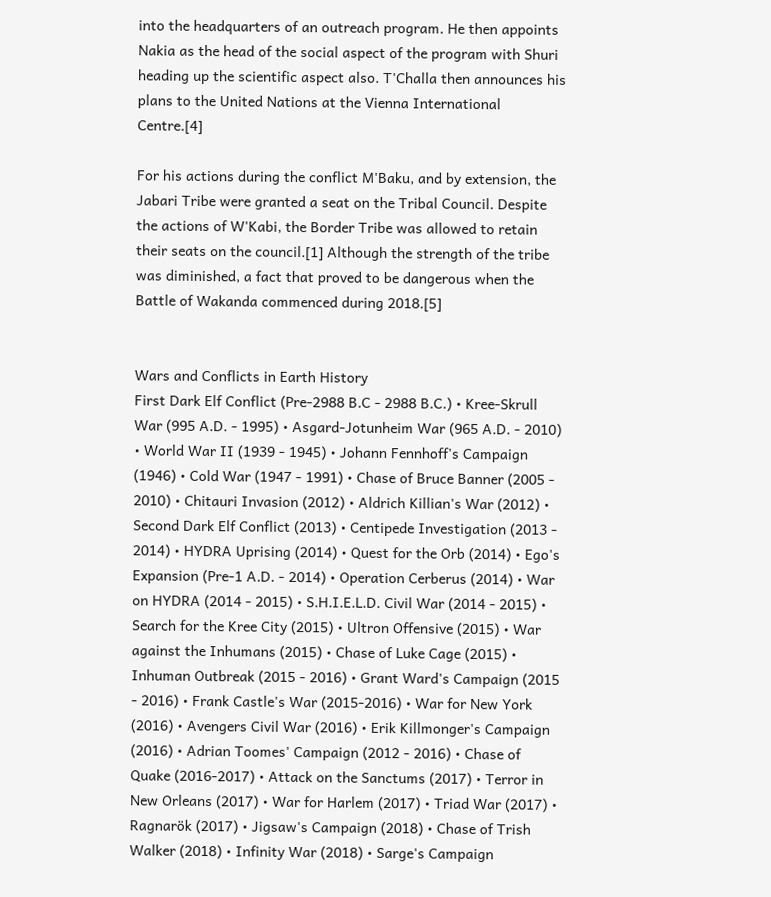into the headquarters of an outreach program. He then appoints Nakia as the head of the social aspect of the program with Shuri heading up the scientific aspect also. T'Challa then announces his plans to the United Nations at the Vienna International Centre.[4]

For his actions during the conflict M'Baku, and by extension, the Jabari Tribe were granted a seat on the Tribal Council. Despite the actions of W'Kabi, the Border Tribe was allowed to retain their seats on the council.[1] Although the strength of the tribe was diminished, a fact that proved to be dangerous when the Battle of Wakanda commenced during 2018.[5]


Wars and Conflicts in Earth History
First Dark Elf Conflict (Pre-2988 B.C - 2988 B.C.) • Kree-Skrull War (995 A.D. - 1995) • Asgard-Jotunheim War (965 A.D. - 2010) • World War II (1939 - 1945) • Johann Fennhoff's Campaign (1946) • Cold War (1947 - 1991) • Chase of Bruce Banner (2005 - 2010) • Chitauri Invasion (2012) • Aldrich Killian's War (2012) • Second Dark Elf Conflict (2013) • Centipede Investigation (2013 - 2014) • HYDRA Uprising (2014) • Quest for the Orb (2014) • Ego's Expansion (Pre-1 A.D. - 2014) • Operation Cerberus (2014) • War on HYDRA (2014 - 2015) • S.H.I.E.L.D. Civil War (2014 - 2015) • Search for the Kree City (2015) • Ultron Offensive (2015) • War against the Inhumans (2015) • Chase of Luke Cage (2015) • Inhuman Outbreak (2015 - 2016) • Grant Ward's Campaign (2015 - 2016) • Frank Castle's War (2015-2016) • War for New York (2016) • Avengers Civil War (2016) • Erik Killmonger's Campaign (2016) • Adrian Toomes' Campaign (2012 - 2016) • Chase of Quake (2016-2017) • Attack on the Sanctums (2017) • Terror in New Orleans (2017) • War for Harlem (2017) • Triad War (2017) • Ragnarök (2017) • Jigsaw's Campaign (2018) • Chase of Trish Walker (2018) • Infinity War (2018) • Sarge's Campaign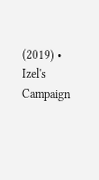(2019) • Izel's Campaign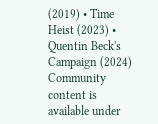(2019) • Time Heist (2023) • Quentin Beck's Campaign (2024)
Community content is available under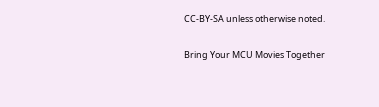CC-BY-SA unless otherwise noted.

Bring Your MCU Movies Together